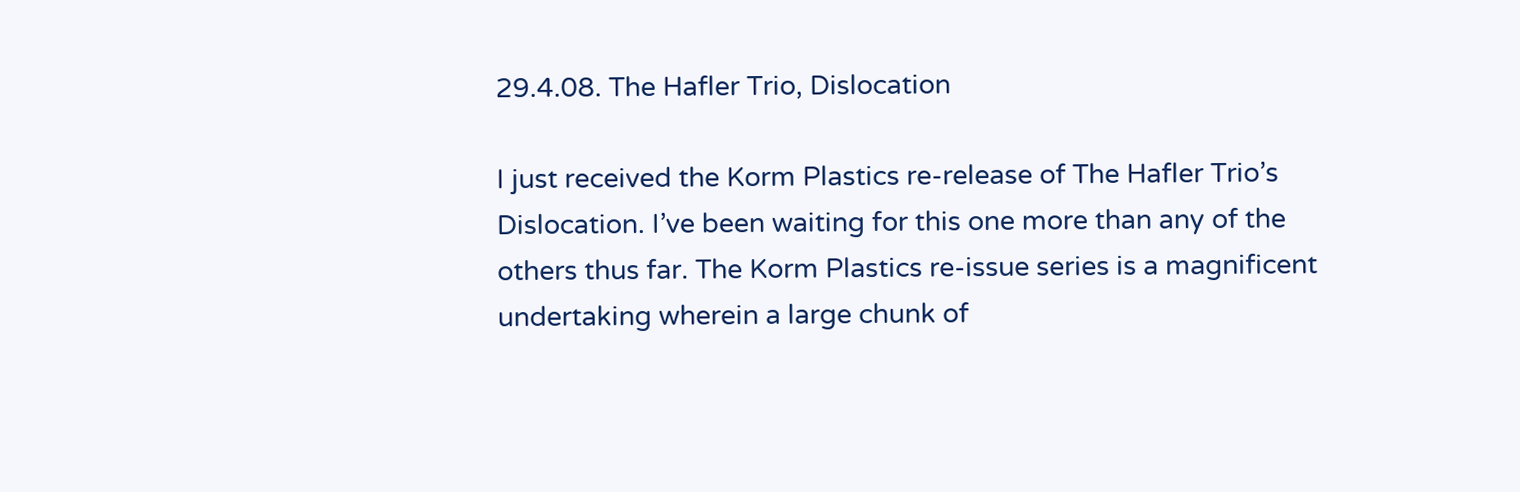29.4.08. The Hafler Trio, Dislocation

I just received the Korm Plastics re-release of The Hafler Trio’s Dislocation. I’ve been waiting for this one more than any of the others thus far. The Korm Plastics re-issue series is a magnificent undertaking wherein a large chunk of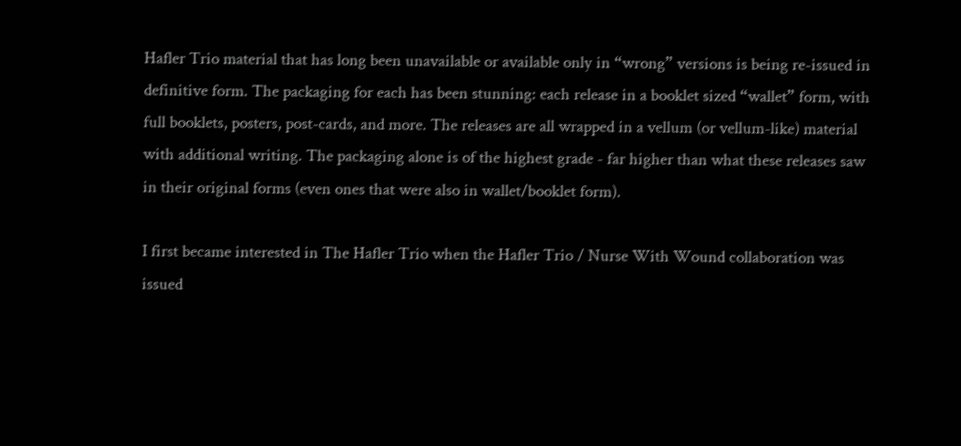Hafler Trio material that has long been unavailable or available only in “wrong” versions is being re-issued in definitive form. The packaging for each has been stunning: each release in a booklet sized “wallet” form, with full booklets, posters, post-cards, and more. The releases are all wrapped in a vellum (or vellum-like) material with additional writing. The packaging alone is of the highest grade - far higher than what these releases saw in their original forms (even ones that were also in wallet/booklet form).

I first became interested in The Hafler Trio when the Hafler Trio / Nurse With Wound collaboration was issued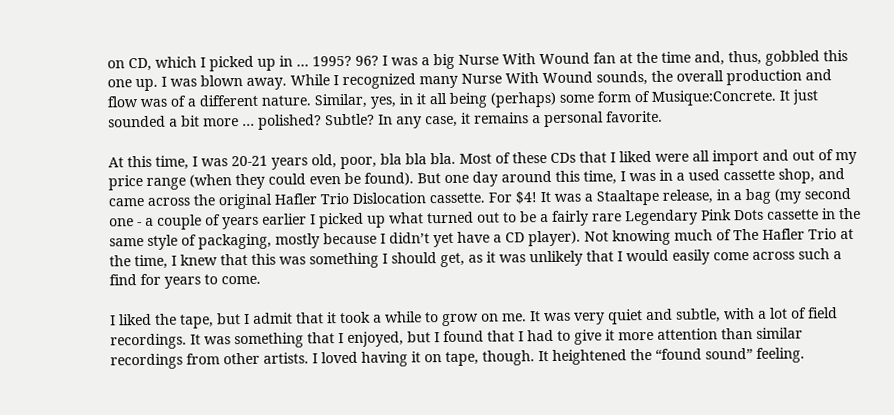on CD, which I picked up in … 1995? 96? I was a big Nurse With Wound fan at the time and, thus, gobbled this one up. I was blown away. While I recognized many Nurse With Wound sounds, the overall production and flow was of a different nature. Similar, yes, in it all being (perhaps) some form of Musique:Concrete. It just sounded a bit more … polished? Subtle? In any case, it remains a personal favorite.

At this time, I was 20-21 years old, poor, bla bla bla. Most of these CDs that I liked were all import and out of my price range (when they could even be found). But one day around this time, I was in a used cassette shop, and came across the original Hafler Trio Dislocation cassette. For $4! It was a Staaltape release, in a bag (my second one - a couple of years earlier I picked up what turned out to be a fairly rare Legendary Pink Dots cassette in the same style of packaging, mostly because I didn’t yet have a CD player). Not knowing much of The Hafler Trio at the time, I knew that this was something I should get, as it was unlikely that I would easily come across such a find for years to come.

I liked the tape, but I admit that it took a while to grow on me. It was very quiet and subtle, with a lot of field recordings. It was something that I enjoyed, but I found that I had to give it more attention than similar recordings from other artists. I loved having it on tape, though. It heightened the “found sound” feeling.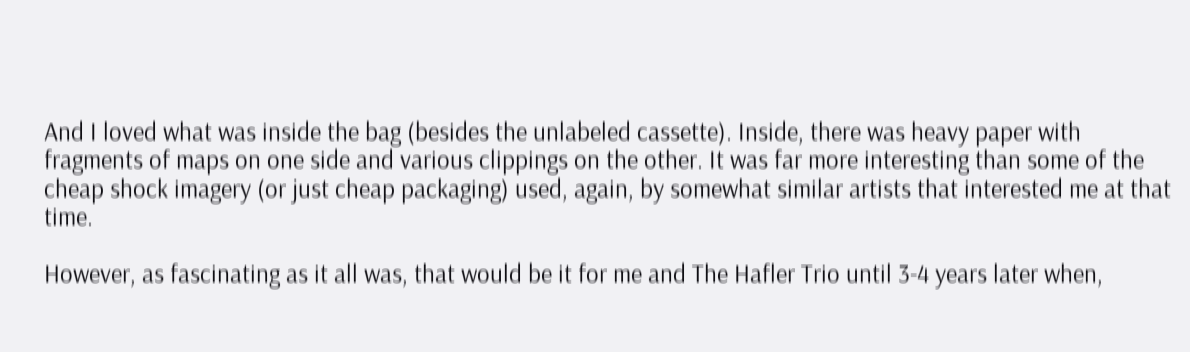And I loved what was inside the bag (besides the unlabeled cassette). Inside, there was heavy paper with fragments of maps on one side and various clippings on the other. It was far more interesting than some of the cheap shock imagery (or just cheap packaging) used, again, by somewhat similar artists that interested me at that time.

However, as fascinating as it all was, that would be it for me and The Hafler Trio until 3-4 years later when,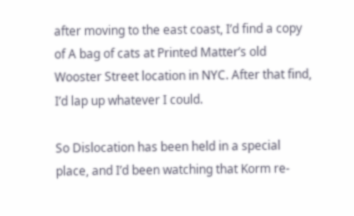after moving to the east coast, I’d find a copy of A bag of cats at Printed Matter’s old Wooster Street location in NYC. After that find, I’d lap up whatever I could.

So Dislocation has been held in a special place, and I’d been watching that Korm re-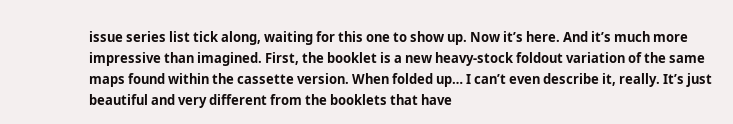issue series list tick along, waiting for this one to show up. Now it’s here. And it’s much more impressive than imagined. First, the booklet is a new heavy-stock foldout variation of the same maps found within the cassette version. When folded up… I can’t even describe it, really. It’s just beautiful and very different from the booklets that have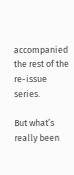accompanied the rest of the re-issue series.

But what’s really been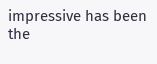impressive has been the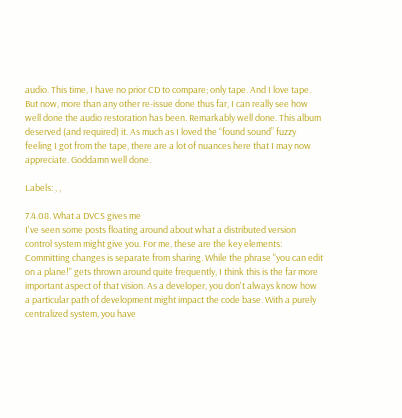audio. This time, I have no prior CD to compare; only tape. And I love tape. But now, more than any other re-issue done thus far, I can really see how well done the audio restoration has been. Remarkably well done. This album deserved (and required) it. As much as I loved the “found sound” fuzzy feeling I got from the tape, there are a lot of nuances here that I may now appreciate. Goddamn well done.

Labels: , ,

7.4.08. What a DVCS gives me
I've seen some posts floating around about what a distributed version control system might give you. For me, these are the key elements:
Committing changes is separate from sharing. While the phrase "you can edit on a plane!" gets thrown around quite frequently, I think this is the far more important aspect of that vision. As a developer, you don't always know how a particular path of development might impact the code base. With a purely centralized system, you have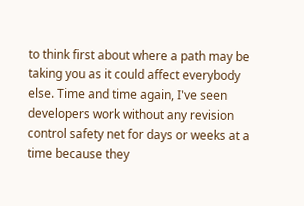to think first about where a path may be taking you as it could affect everybody else. Time and time again, I've seen developers work without any revision control safety net for days or weeks at a time because they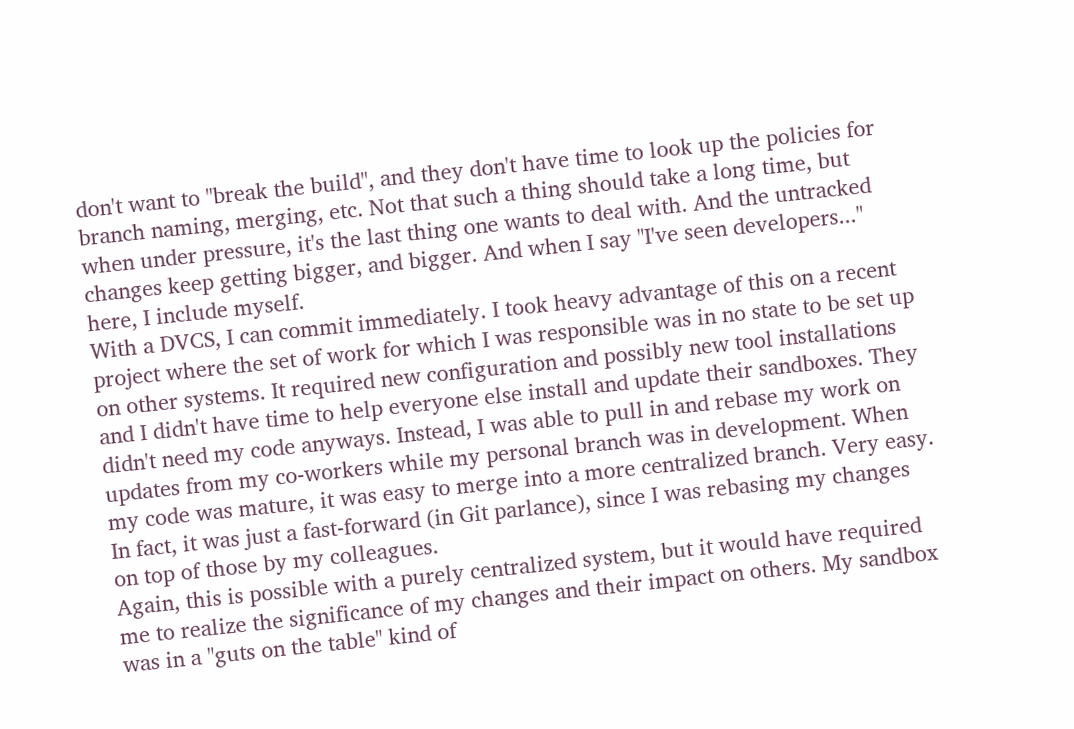don't want to "break the build", and they don't have time to look up the policies for branch naming, merging, etc. Not that such a thing should take a long time, but when under pressure, it's the last thing one wants to deal with. And the untracked changes keep getting bigger, and bigger. And when I say "I've seen developers..." here, I include myself.
With a DVCS, I can commit immediately. I took heavy advantage of this on a recent project where the set of work for which I was responsible was in no state to be set up on other systems. It required new configuration and possibly new tool installations and I didn't have time to help everyone else install and update their sandboxes. They didn't need my code anyways. Instead, I was able to pull in and rebase my work on updates from my co-workers while my personal branch was in development. When my code was mature, it was easy to merge into a more centralized branch. Very easy. In fact, it was just a fast-forward (in Git parlance), since I was rebasing my changes on top of those by my colleagues.
Again, this is possible with a purely centralized system, but it would have required me to realize the significance of my changes and their impact on others. My sandbox was in a "guts on the table" kind of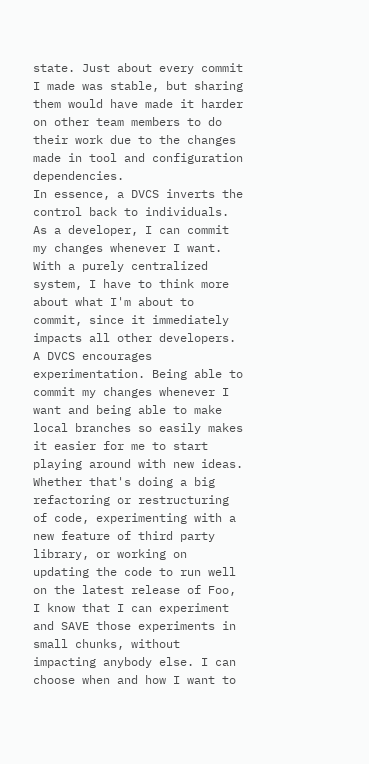state. Just about every commit I made was stable, but sharing them would have made it harder on other team members to do their work due to the changes made in tool and configuration dependencies.
In essence, a DVCS inverts the control back to individuals. As a developer, I can commit my changes whenever I want. With a purely centralized system, I have to think more about what I'm about to commit, since it immediately impacts all other developers.
A DVCS encourages experimentation. Being able to commit my changes whenever I want and being able to make local branches so easily makes it easier for me to start playing around with new ideas. Whether that's doing a big refactoring or restructuring of code, experimenting with a new feature of third party library, or working on updating the code to run well on the latest release of Foo, I know that I can experiment and SAVE those experiments in small chunks, without impacting anybody else. I can choose when and how I want to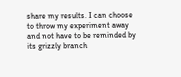share my results. I can choose to throw my experiment away and not have to be reminded by its grizzly branch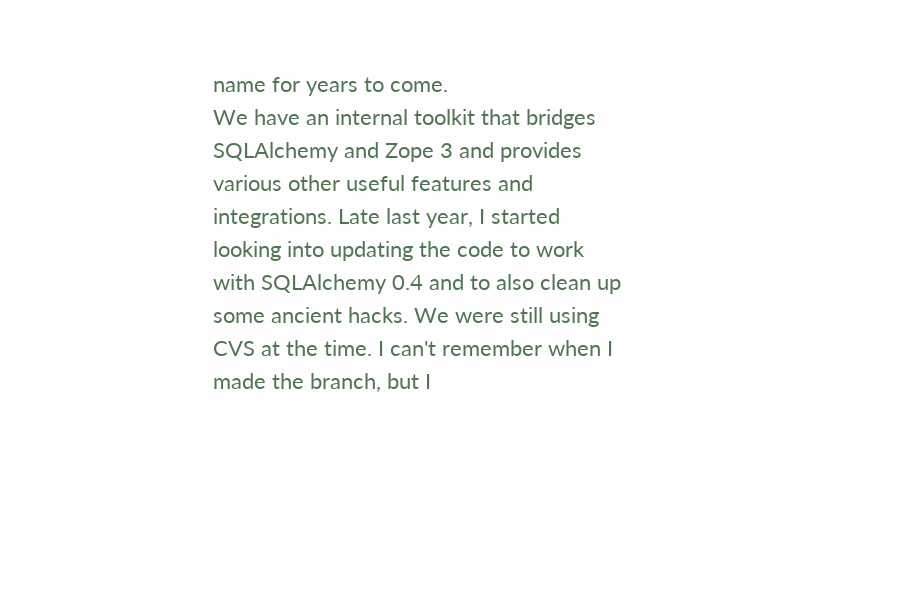name for years to come.
We have an internal toolkit that bridges SQLAlchemy and Zope 3 and provides various other useful features and integrations. Late last year, I started looking into updating the code to work with SQLAlchemy 0.4 and to also clean up some ancient hacks. We were still using CVS at the time. I can't remember when I made the branch, but I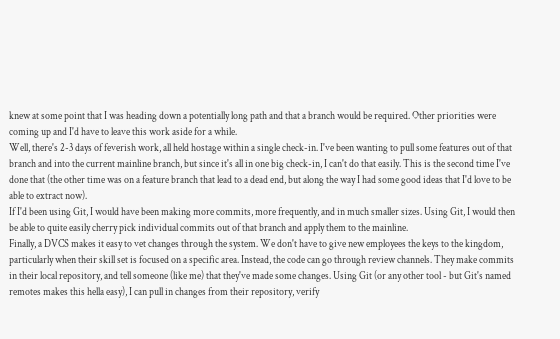knew at some point that I was heading down a potentially long path and that a branch would be required. Other priorities were coming up and I'd have to leave this work aside for a while.
Well, there's 2-3 days of feverish work, all held hostage within a single check-in. I've been wanting to pull some features out of that branch and into the current mainline branch, but since it's all in one big check-in, I can't do that easily. This is the second time I've done that (the other time was on a feature branch that lead to a dead end, but along the way I had some good ideas that I'd love to be able to extract now).
If I'd been using Git, I would have been making more commits, more frequently, and in much smaller sizes. Using Git, I would then be able to quite easily cherry pick individual commits out of that branch and apply them to the mainline.
Finally, a DVCS makes it easy to vet changes through the system. We don't have to give new employees the keys to the kingdom, particularly when their skill set is focused on a specific area. Instead, the code can go through review channels. They make commits in their local repository, and tell someone (like me) that they've made some changes. Using Git (or any other tool - but Git's named remotes makes this hella easy), I can pull in changes from their repository, verify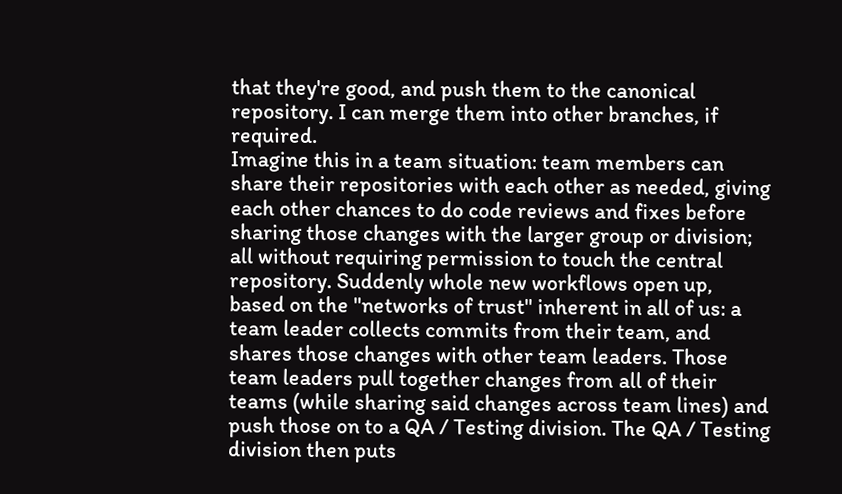that they're good, and push them to the canonical repository. I can merge them into other branches, if required.
Imagine this in a team situation: team members can share their repositories with each other as needed, giving each other chances to do code reviews and fixes before sharing those changes with the larger group or division; all without requiring permission to touch the central repository. Suddenly whole new workflows open up, based on the "networks of trust" inherent in all of us: a team leader collects commits from their team, and shares those changes with other team leaders. Those team leaders pull together changes from all of their teams (while sharing said changes across team lines) and push those on to a QA / Testing division. The QA / Testing division then puts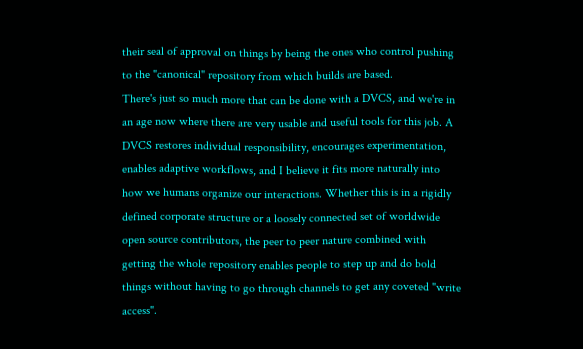their seal of approval on things by being the ones who control pushing to the "canonical" repository from which builds are based.
There's just so much more that can be done with a DVCS, and we're in an age now where there are very usable and useful tools for this job. A DVCS restores individual responsibility, encourages experimentation, enables adaptive workflows, and I believe it fits more naturally into how we humans organize our interactions. Whether this is in a rigidly defined corporate structure or a loosely connected set of worldwide open source contributors, the peer to peer nature combined with getting the whole repository enables people to step up and do bold things without having to go through channels to get any coveted "write access".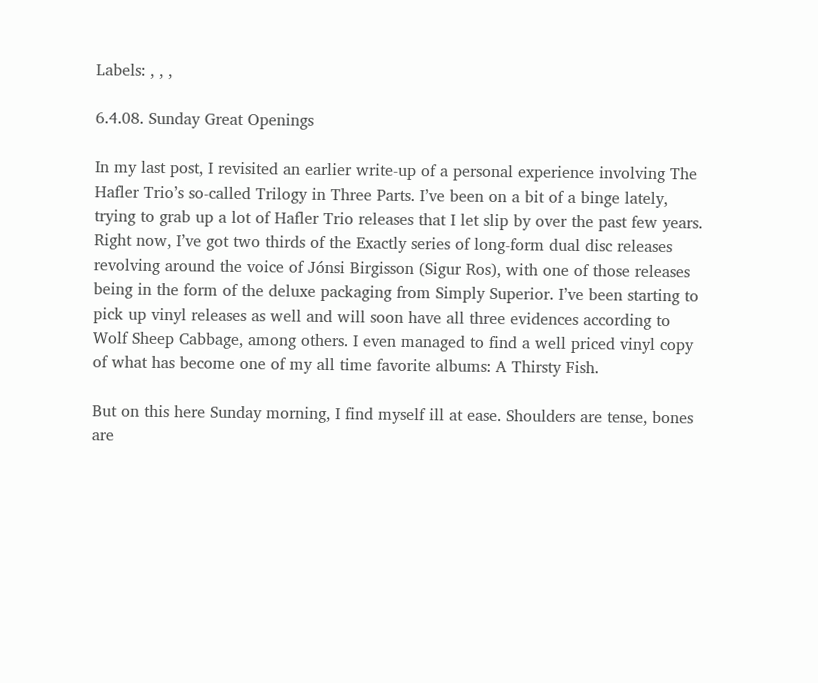Labels: , , ,

6.4.08. Sunday Great Openings

In my last post, I revisited an earlier write-up of a personal experience involving The Hafler Trio’s so-called Trilogy in Three Parts. I’ve been on a bit of a binge lately, trying to grab up a lot of Hafler Trio releases that I let slip by over the past few years. Right now, I’ve got two thirds of the Exactly series of long-form dual disc releases revolving around the voice of Jónsi Birgisson (Sigur Ros), with one of those releases being in the form of the deluxe packaging from Simply Superior. I’ve been starting to pick up vinyl releases as well and will soon have all three evidences according to Wolf Sheep Cabbage, among others. I even managed to find a well priced vinyl copy of what has become one of my all time favorite albums: A Thirsty Fish.

But on this here Sunday morning, I find myself ill at ease. Shoulders are tense, bones are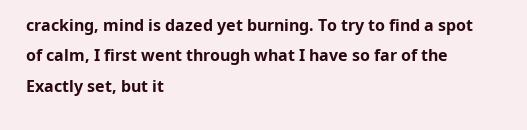cracking, mind is dazed yet burning. To try to find a spot of calm, I first went through what I have so far of the Exactly set, but it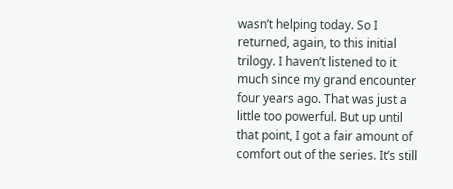wasn’t helping today. So I returned, again, to this initial trilogy. I haven’t listened to it much since my grand encounter four years ago. That was just a little too powerful. But up until that point, I got a fair amount of comfort out of the series. It’s still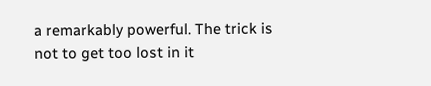a remarkably powerful. The trick is not to get too lost in it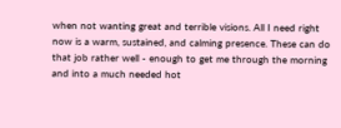when not wanting great and terrible visions. All I need right now is a warm, sustained, and calming presence. These can do that job rather well - enough to get me through the morning and into a much needed hot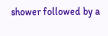shower followed by a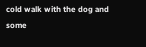cold walk with the dog and some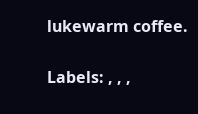lukewarm coffee.

Labels: , , ,